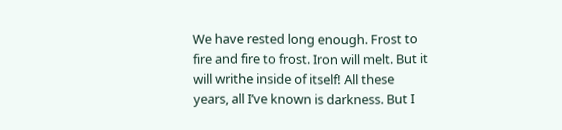We have rested long enough. Frost to fire and fire to frost. Iron will melt. But it will writhe inside of itself! All these years, all I’ve known is darkness. But I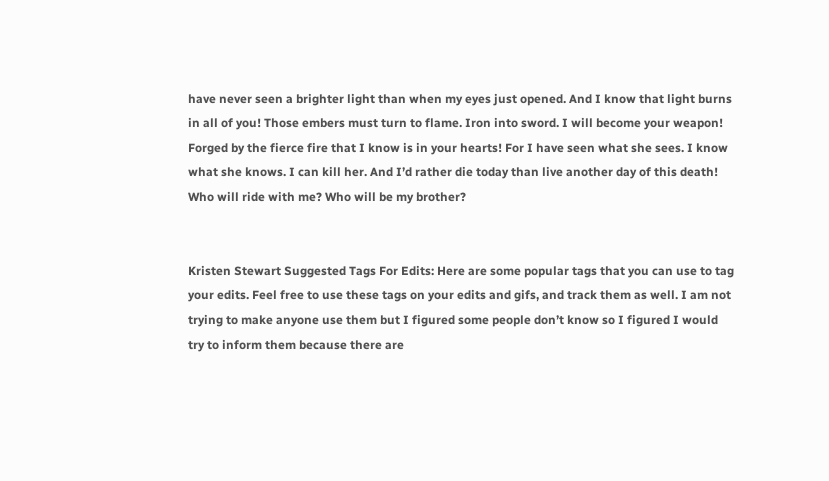have never seen a brighter light than when my eyes just opened. And I know that light burns in all of you! Those embers must turn to flame. Iron into sword. I will become your weapon! Forged by the fierce fire that I know is in your hearts! For I have seen what she sees. I know what she knows. I can kill her. And I’d rather die today than live another day of this death! Who will ride with me? Who will be my brother?


Kristen Stewart Suggested Tags For Edits: Here are some popular tags that you can use to tag your edits. Feel free to use these tags on your edits and gifs, and track them as well. I am not trying to make anyone use them but I figured some people don’t know so I figured I would try to inform them because there are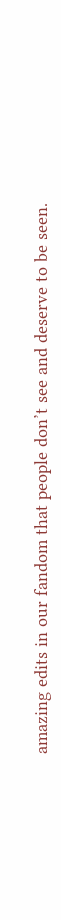amazing edits in our fandom that people don’t see and deserve to be seen.